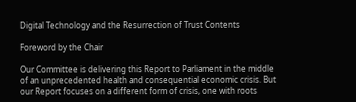Digital Technology and the Resurrection of Trust Contents

Foreword by the Chair

Our Committee is delivering this Report to Parliament in the middle of an unprecedented health and consequential economic crisis. But our Report focuses on a different form of crisis, one with roots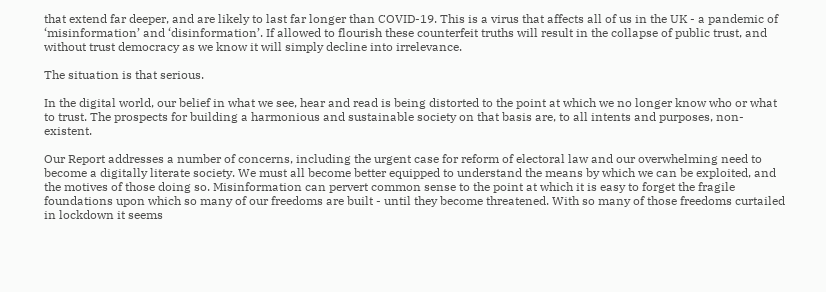that extend far deeper, and are likely to last far longer than COVID-19. This is a virus that affects all of us in the UK - a pandemic of ‘misinformation’ and ‘disinformation’. If allowed to flourish these counterfeit truths will result in the collapse of public trust, and without trust democracy as we know it will simply decline into irrelevance.

The situation is that serious.

In the digital world, our belief in what we see, hear and read is being distorted to the point at which we no longer know who or what to trust. The prospects for building a harmonious and sustainable society on that basis are, to all intents and purposes, non-existent.

Our Report addresses a number of concerns, including the urgent case for reform of electoral law and our overwhelming need to become a digitally literate society. We must all become better equipped to understand the means by which we can be exploited, and the motives of those doing so. Misinformation can pervert common sense to the point at which it is easy to forget the fragile foundations upon which so many of our freedoms are built - until they become threatened. With so many of those freedoms curtailed in lockdown it seems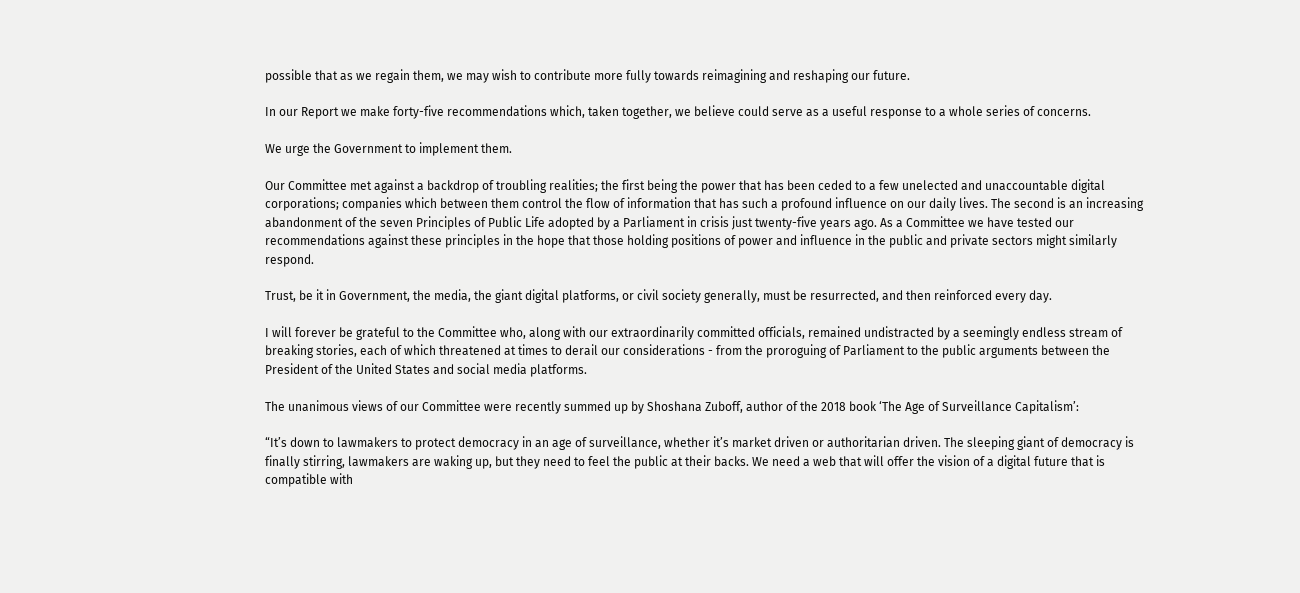possible that as we regain them, we may wish to contribute more fully towards reimagining and reshaping our future.

In our Report we make forty-five recommendations which, taken together, we believe could serve as a useful response to a whole series of concerns.

We urge the Government to implement them.

Our Committee met against a backdrop of troubling realities; the first being the power that has been ceded to a few unelected and unaccountable digital corporations; companies which between them control the flow of information that has such a profound influence on our daily lives. The second is an increasing abandonment of the seven Principles of Public Life adopted by a Parliament in crisis just twenty-five years ago. As a Committee we have tested our recommendations against these principles in the hope that those holding positions of power and influence in the public and private sectors might similarly respond.

Trust, be it in Government, the media, the giant digital platforms, or civil society generally, must be resurrected, and then reinforced every day.

I will forever be grateful to the Committee who, along with our extraordinarily committed officials, remained undistracted by a seemingly endless stream of breaking stories, each of which threatened at times to derail our considerations - from the proroguing of Parliament to the public arguments between the President of the United States and social media platforms.

The unanimous views of our Committee were recently summed up by Shoshana Zuboff, author of the 2018 book ‘The Age of Surveillance Capitalism’:

“It’s down to lawmakers to protect democracy in an age of surveillance, whether it’s market driven or authoritarian driven. The sleeping giant of democracy is finally stirring, lawmakers are waking up, but they need to feel the public at their backs. We need a web that will offer the vision of a digital future that is compatible with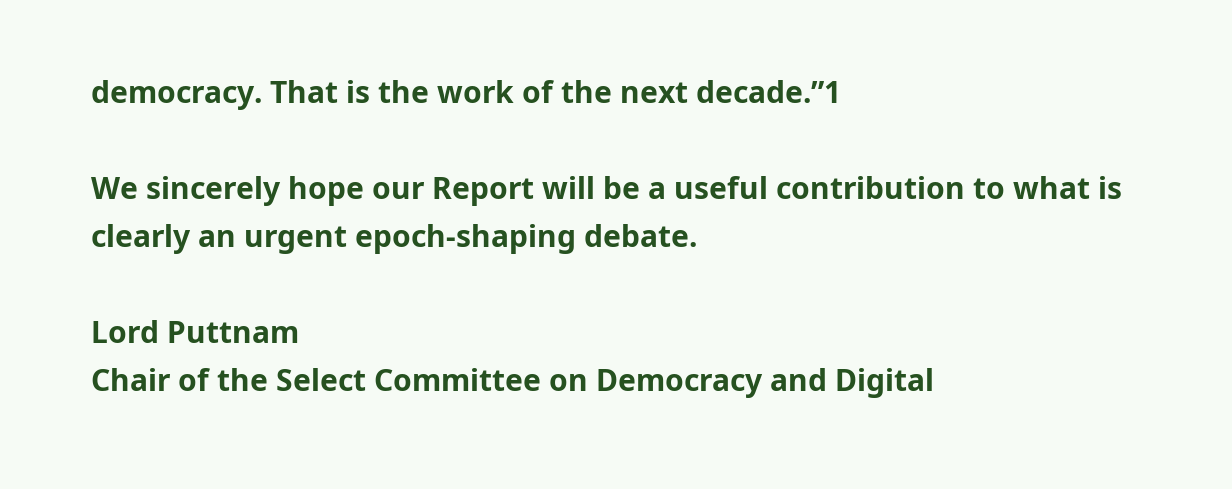democracy. That is the work of the next decade.”1

We sincerely hope our Report will be a useful contribution to what is clearly an urgent epoch-shaping debate.

Lord Puttnam
Chair of the Select Committee on Democracy and Digital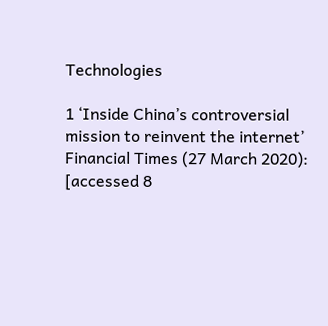Technologies

1 ‘Inside China’s controversial mission to reinvent the internet’ Financial Times (27 March 2020): [accessed 8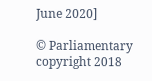June 2020]

© Parliamentary copyright 2018